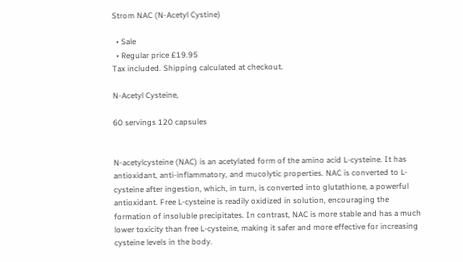Strom NAC (N-Acetyl Cystine)

  • Sale
  • Regular price £19.95
Tax included. Shipping calculated at checkout.

N-Acetyl Cysteine,

60 servings 120 capsules


N-acetylcysteine (NAC) is an acetylated form of the amino acid L-cysteine. It has antioxidant, anti-inflammatory, and mucolytic properties. NAC is converted to L-cysteine after ingestion, which, in turn, is converted into glutathione, a powerful antioxidant. Free L-cysteine is readily oxidized in solution, encouraging the formation of insoluble precipitates. In contrast, NAC is more stable and has a much lower toxicity than free L-cysteine, making it safer and more effective for increasing cysteine levels in the body.